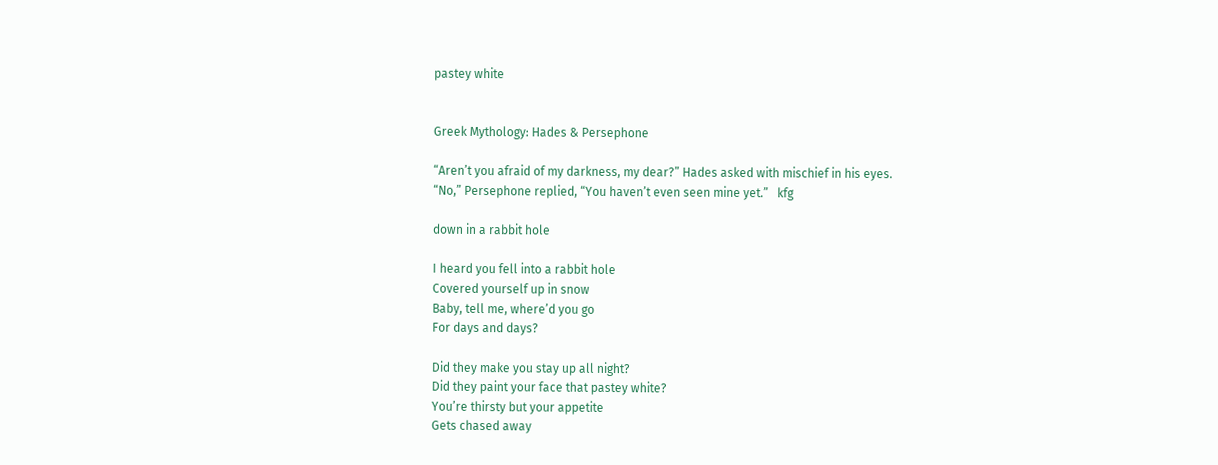pastey white


Greek Mythology: Hades & Persephone

“Aren’t you afraid of my darkness, my dear?” Hades asked with mischief in his eyes.
“No,” Persephone replied, “You haven’t even seen mine yet.”   kfg

down in a rabbit hole

I heard you fell into a rabbit hole
Covered yourself up in snow
Baby, tell me, where’d you go
For days and days?

Did they make you stay up all night?
Did they paint your face that pastey white?
You’re thirsty but your appetite
Gets chased away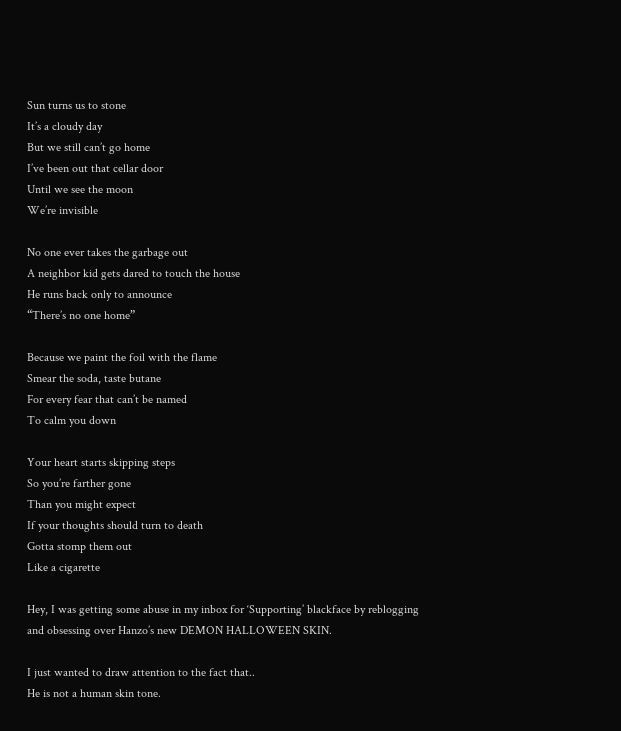Sun turns us to stone
It’s a cloudy day
But we still can’t go home
I’ve been out that cellar door
Until we see the moon
We’re invisible

No one ever takes the garbage out
A neighbor kid gets dared to touch the house
He runs back only to announce
“There’s no one home”

Because we paint the foil with the flame
Smear the soda, taste butane
For every fear that can’t be named
To calm you down

Your heart starts skipping steps
So you’re farther gone
Than you might expect
If your thoughts should turn to death
Gotta stomp them out
Like a cigarette

Hey, I was getting some abuse in my inbox for ‘Supporting’ blackface by reblogging and obsessing over Hanzo’s new DEMON HALLOWEEN SKIN.

I just wanted to draw attention to the fact that..
He is not a human skin tone.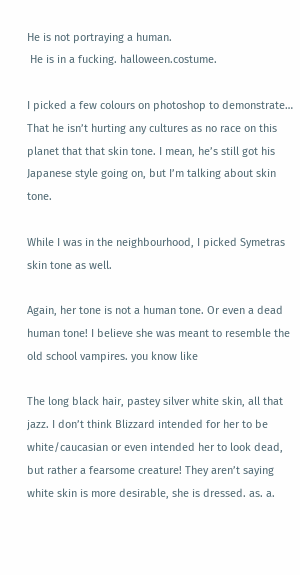He is not portraying a human.
 He is in a fucking. halloween.costume.

I picked a few colours on photoshop to demonstrate… That he isn’t hurting any cultures as no race on this planet that that skin tone. I mean, he’s still got his Japanese style going on, but I’m talking about skin tone.

While I was in the neighbourhood, I picked Symetras skin tone as well.

Again, her tone is not a human tone. Or even a dead human tone! I believe she was meant to resemble the old school vampires. you know like

The long black hair, pastey silver white skin, all that jazz. I don’t think Blizzard intended for her to be white/caucasian or even intended her to look dead, but rather a fearsome creature! They aren’t saying white skin is more desirable, she is dressed. as. a.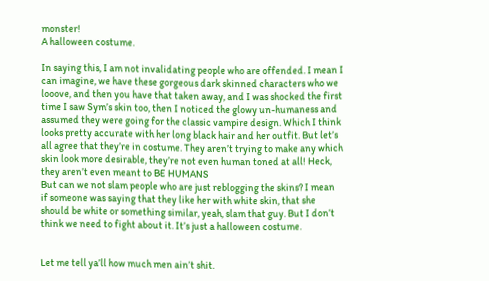monster!
A halloween costume.

In saying this, I am not invalidating people who are offended. I mean I can imagine, we have these gorgeous dark skinned characters who we looove, and then you have that taken away, and I was shocked the first time I saw Sym’s skin too, then I noticed the glowy un-humaness and assumed they were going for the classic vampire design. Which I think looks pretty accurate with her long black hair and her outfit. But let’s all agree that they’re in costume. They aren’t trying to make any which skin look more desirable, they’re not even human toned at all! Heck, they aren’t even meant to BE HUMANS
But can we not slam people who are just reblogging the skins? I mean if someone was saying that they like her with white skin, that she should be white or something similar, yeah, slam that guy. But I don’t think we need to fight about it. It’s just a halloween costume.


Let me tell ya’ll how much men ain’t shit.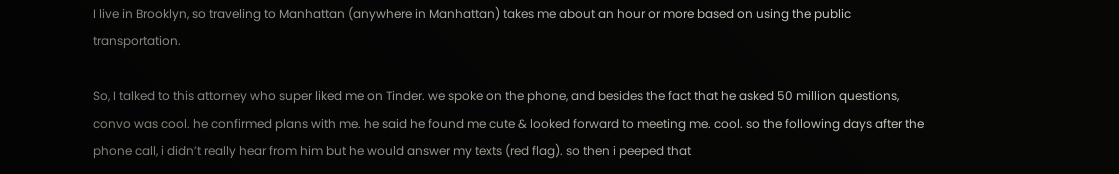I live in Brooklyn, so traveling to Manhattan (anywhere in Manhattan) takes me about an hour or more based on using the public transportation.

So, I talked to this attorney who super liked me on Tinder. we spoke on the phone, and besides the fact that he asked 50 million questions, convo was cool. he confirmed plans with me. he said he found me cute & looked forward to meeting me. cool. so the following days after the phone call, i didn’t really hear from him but he would answer my texts (red flag). so then i peeped that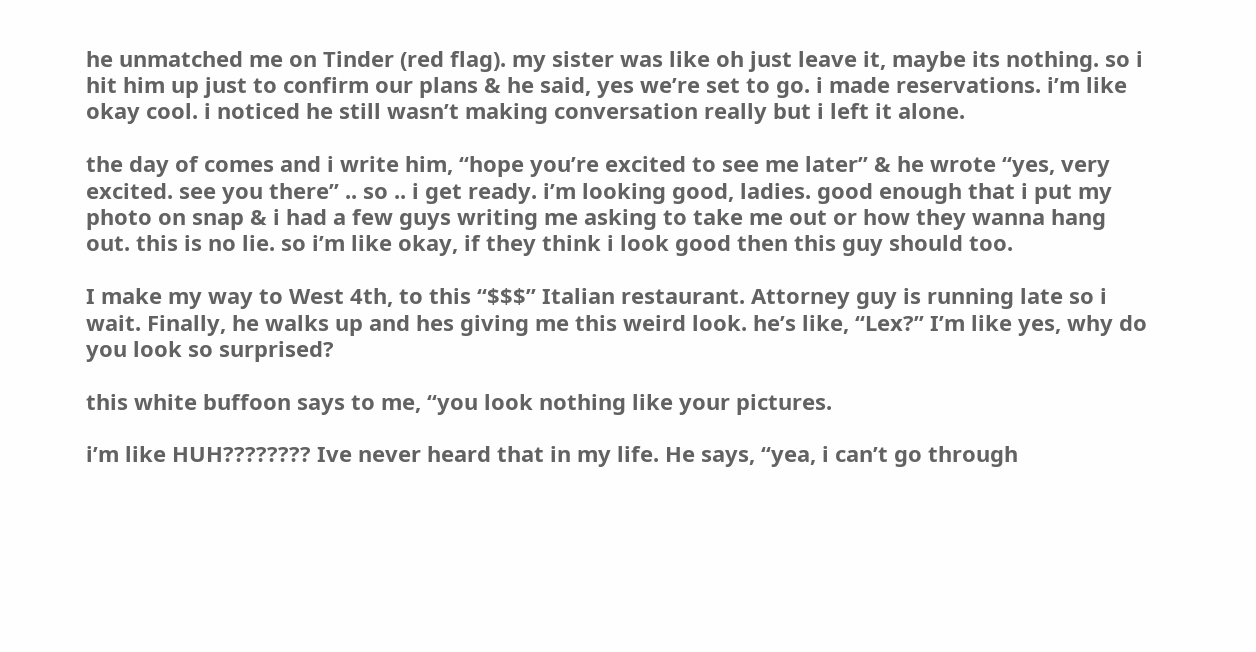he unmatched me on Tinder (red flag). my sister was like oh just leave it, maybe its nothing. so i hit him up just to confirm our plans & he said, yes we’re set to go. i made reservations. i’m like okay cool. i noticed he still wasn’t making conversation really but i left it alone.

the day of comes and i write him, “hope you’re excited to see me later” & he wrote “yes, very excited. see you there” .. so .. i get ready. i’m looking good, ladies. good enough that i put my photo on snap & i had a few guys writing me asking to take me out or how they wanna hang out. this is no lie. so i’m like okay, if they think i look good then this guy should too.

I make my way to West 4th, to this “$$$” Italian restaurant. Attorney guy is running late so i wait. Finally, he walks up and hes giving me this weird look. he’s like, “Lex?” I’m like yes, why do you look so surprised?

this white buffoon says to me, “you look nothing like your pictures.

i’m like HUH???????? Ive never heard that in my life. He says, “yea, i can’t go through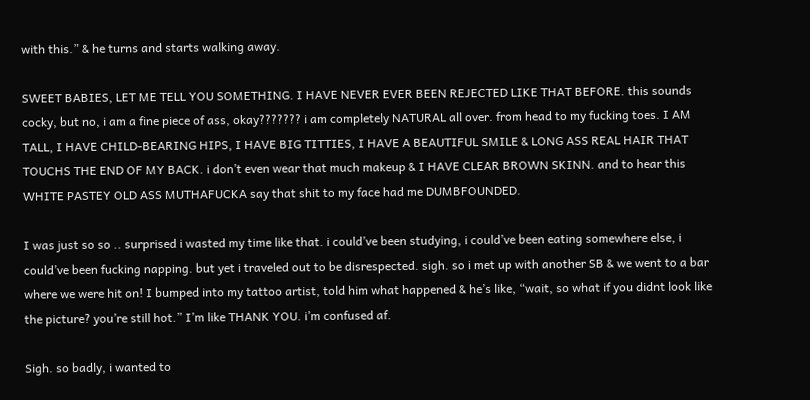with this.” & he turns and starts walking away.

SWEET BABIES, LET ME TELL YOU SOMETHING. I HAVE NEVER EVER BEEN REJECTED LIKE THAT BEFORE. this sounds cocky, but no, i am a fine piece of ass, okay??????? i am completely NATURAL all over. from head to my fucking toes. I AM TALL, I HAVE CHILD-BEARING HIPS, I HAVE BIG TITTIES, I HAVE A BEAUTIFUL SMILE & LONG ASS REAL HAIR THAT TOUCHS THE END OF MY BACK. i don’t even wear that much makeup & I HAVE CLEAR BROWN SKINN. and to hear this WHITE PASTEY OLD ASS MUTHAFUCKA say that shit to my face had me DUMBFOUNDED.

I was just so so .. surprised i wasted my time like that. i could’ve been studying, i could’ve been eating somewhere else, i could’ve been fucking napping. but yet i traveled out to be disrespected. sigh. so i met up with another SB & we went to a bar where we were hit on! I bumped into my tattoo artist, told him what happened & he’s like, “wait, so what if you didnt look like the picture? you’re still hot.” I’m like THANK YOU. i’m confused af.

Sigh. so badly, i wanted to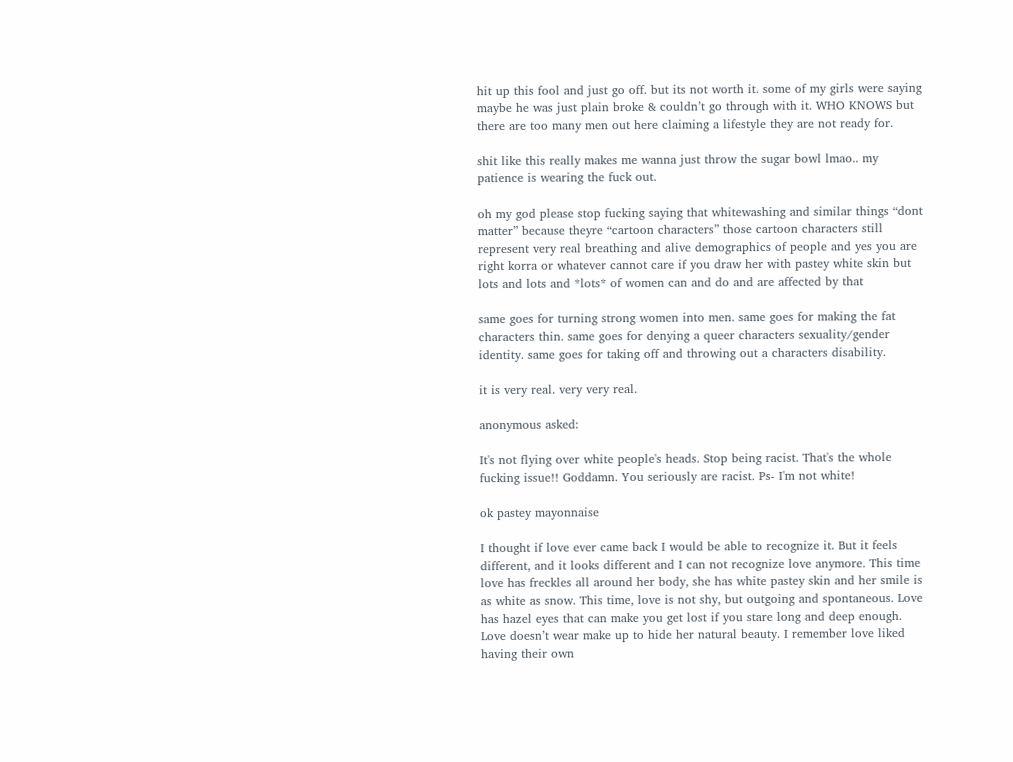hit up this fool and just go off. but its not worth it. some of my girls were saying maybe he was just plain broke & couldn’t go through with it. WHO KNOWS but there are too many men out here claiming a lifestyle they are not ready for.

shit like this really makes me wanna just throw the sugar bowl lmao.. my patience is wearing the fuck out.

oh my god please stop fucking saying that whitewashing and similar things “dont matter” because theyre “cartoon characters” those cartoon characters still represent very real breathing and alive demographics of people and yes you are right korra or whatever cannot care if you draw her with pastey white skin but lots and lots and *lots* of women can and do and are affected by that

same goes for turning strong women into men. same goes for making the fat characters thin. same goes for denying a queer characters sexuality/gender identity. same goes for taking off and throwing out a characters disability.

it is very real. very very real.

anonymous asked:

It's not flying over white people's heads. Stop being racist. That's the whole fucking issue!! Goddamn. You seriously are racist. Ps- I'm not white!

ok pastey mayonnaise

I thought if love ever came back I would be able to recognize it. But it feels different, and it looks different and I can not recognize love anymore. This time love has freckles all around her body, she has white pastey skin and her smile is as white as snow. This time, love is not shy, but outgoing and spontaneous. Love has hazel eyes that can make you get lost if you stare long and deep enough. Love doesn’t wear make up to hide her natural beauty. I remember love liked having their own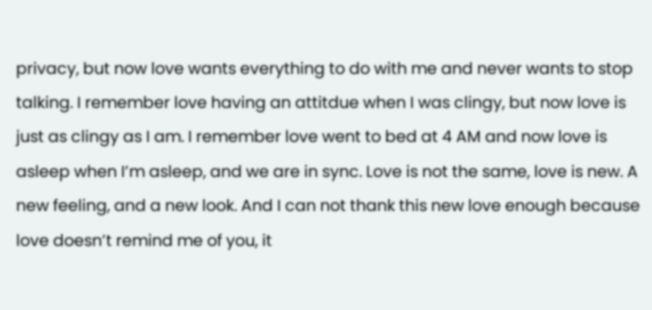privacy, but now love wants everything to do with me and never wants to stop talking. I remember love having an attitdue when I was clingy, but now love is just as clingy as I am. I remember love went to bed at 4 AM and now love is asleep when I’m asleep, and we are in sync. Love is not the same, love is new. A new feeling, and a new look. And I can not thank this new love enough because love doesn’t remind me of you, it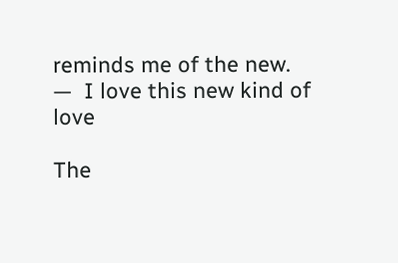reminds me of the new.
—  I love this new kind of love

The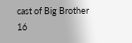cast of Big Brother 16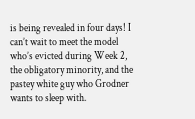is being revealed in four days! I can’t wait to meet the model who’s evicted during Week 2, the obligatory minority, and the pastey white guy who Grodner wants to sleep with.